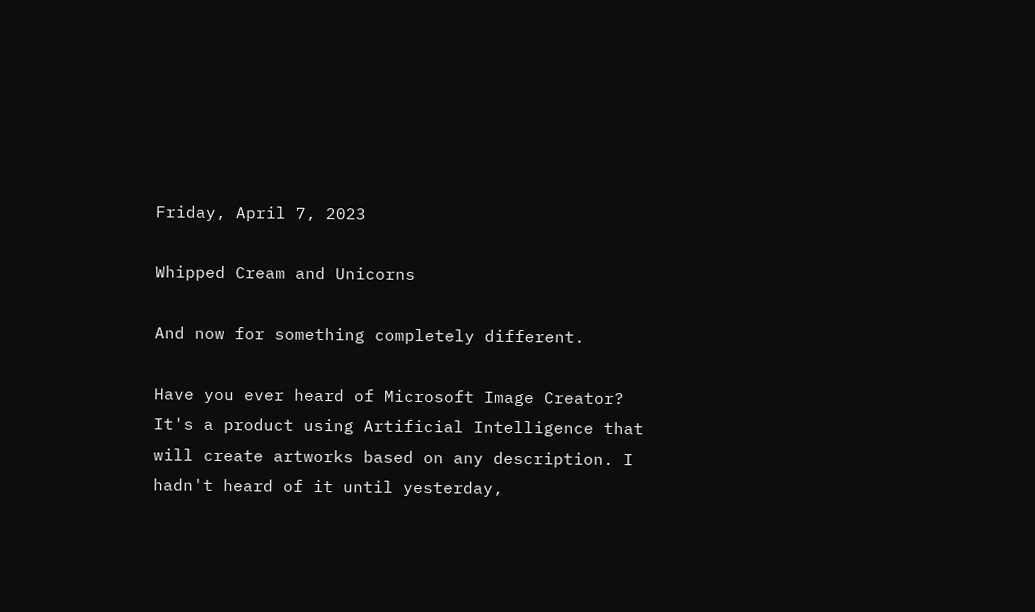Friday, April 7, 2023

Whipped Cream and Unicorns

And now for something completely different.

Have you ever heard of Microsoft Image Creator? It's a product using Artificial Intelligence that will create artworks based on any description. I hadn't heard of it until yesterday,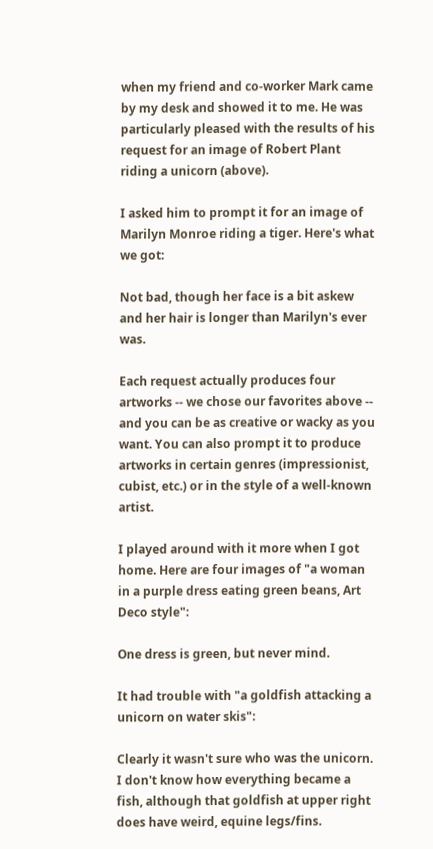when my friend and co-worker Mark came by my desk and showed it to me. He was particularly pleased with the results of his request for an image of Robert Plant riding a unicorn (above).

I asked him to prompt it for an image of Marilyn Monroe riding a tiger. Here's what we got:

Not bad, though her face is a bit askew and her hair is longer than Marilyn's ever was.

Each request actually produces four artworks -- we chose our favorites above -- and you can be as creative or wacky as you want. You can also prompt it to produce artworks in certain genres (impressionist, cubist, etc.) or in the style of a well-known artist.

I played around with it more when I got home. Here are four images of "a woman in a purple dress eating green beans, Art Deco style":

One dress is green, but never mind.

It had trouble with "a goldfish attacking a unicorn on water skis":

Clearly it wasn't sure who was the unicorn. I don't know how everything became a fish, although that goldfish at upper right does have weird, equine legs/fins.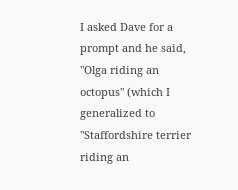I asked Dave for a prompt and he said, "Olga riding an octopus" (which I generalized to "Staffordshire terrier riding an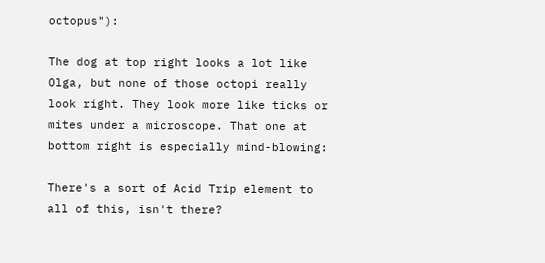octopus"):

The dog at top right looks a lot like Olga, but none of those octopi really look right. They look more like ticks or mites under a microscope. That one at bottom right is especially mind-blowing:

There's a sort of Acid Trip element to all of this, isn't there?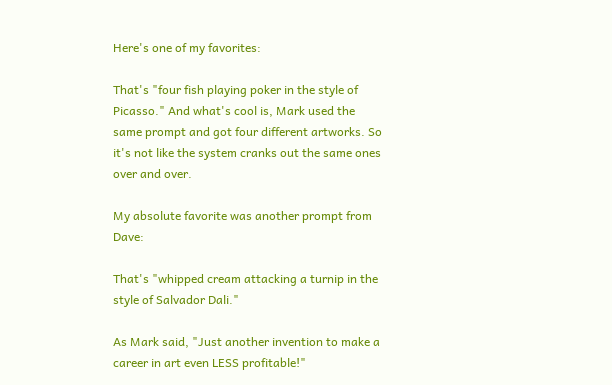Here's one of my favorites:

That's "four fish playing poker in the style of Picasso." And what's cool is, Mark used the same prompt and got four different artworks. So it's not like the system cranks out the same ones over and over.

My absolute favorite was another prompt from Dave:

That's "whipped cream attacking a turnip in the style of Salvador Dali."

As Mark said, "Just another invention to make a career in art even LESS profitable!"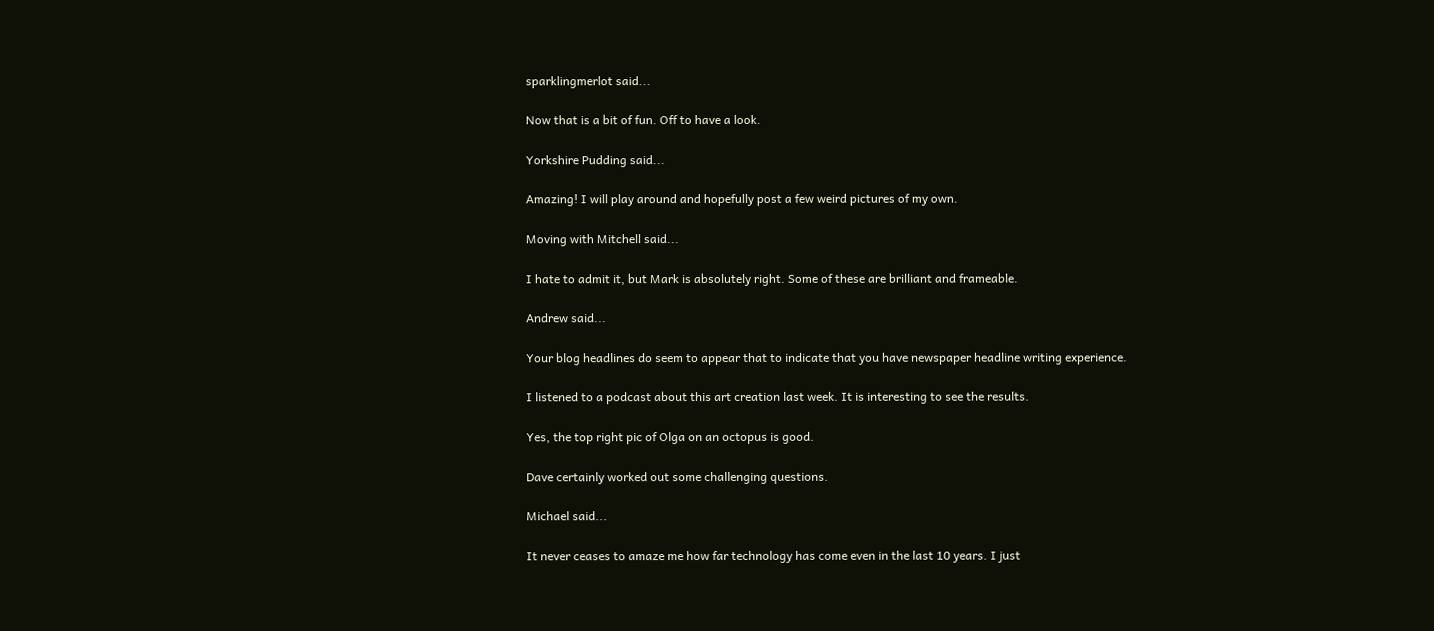sparklingmerlot said...

Now that is a bit of fun. Off to have a look.

Yorkshire Pudding said...

Amazing! I will play around and hopefully post a few weird pictures of my own.

Moving with Mitchell said...

I hate to admit it, but Mark is absolutely right. Some of these are brilliant and frameable.

Andrew said...

Your blog headlines do seem to appear that to indicate that you have newspaper headline writing experience.

I listened to a podcast about this art creation last week. It is interesting to see the results.

Yes, the top right pic of Olga on an octopus is good.

Dave certainly worked out some challenging questions.

Michael said...

It never ceases to amaze me how far technology has come even in the last 10 years. I just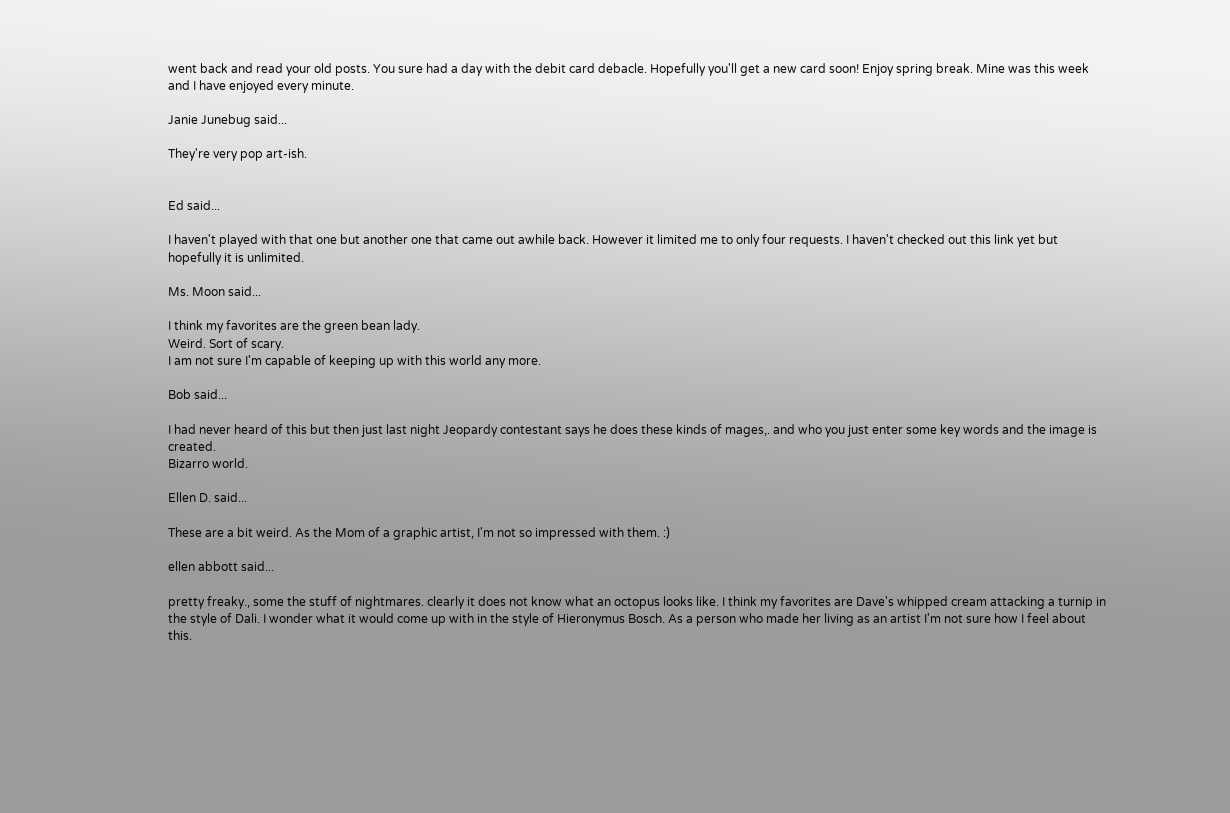went back and read your old posts. You sure had a day with the debit card debacle. Hopefully you'll get a new card soon! Enjoy spring break. Mine was this week and I have enjoyed every minute.

Janie Junebug said...

They're very pop art-ish.


Ed said...

I haven't played with that one but another one that came out awhile back. However it limited me to only four requests. I haven't checked out this link yet but hopefully it is unlimited.

Ms. Moon said...

I think my favorites are the green bean lady.
Weird. Sort of scary.
I am not sure I'm capable of keeping up with this world any more.

Bob said...

I had never heard of this but then just last night Jeopardy contestant says he does these kinds of mages,. and who you just enter some key words and the image is created.
Bizarro world.

Ellen D. said...

These are a bit weird. As the Mom of a graphic artist, I'm not so impressed with them. :)

ellen abbott said...

pretty freaky., some the stuff of nightmares. clearly it does not know what an octopus looks like. I think my favorites are Dave's whipped cream attacking a turnip in the style of Dali. I wonder what it would come up with in the style of Hieronymus Bosch. As a person who made her living as an artist I'm not sure how I feel about this.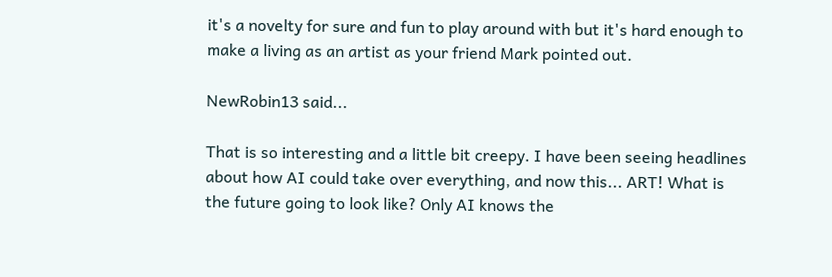it's a novelty for sure and fun to play around with but it's hard enough to make a living as an artist as your friend Mark pointed out.

NewRobin13 said...

That is so interesting and a little bit creepy. I have been seeing headlines about how AI could take over everything, and now this... ART! What is the future going to look like? Only AI knows the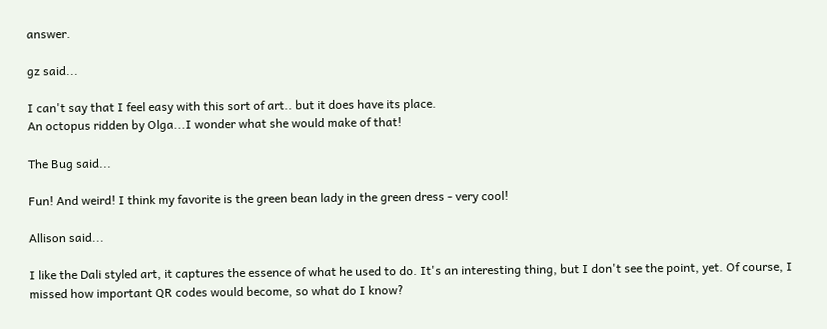answer.

gz said...

I can't say that I feel easy with this sort of art.. but it does have its place.
An octopus ridden by Olga...I wonder what she would make of that!

The Bug said...

Fun! And weird! I think my favorite is the green bean lady in the green dress - very cool!

Allison said...

I like the Dali styled art, it captures the essence of what he used to do. It's an interesting thing, but I don't see the point, yet. Of course, I missed how important QR codes would become, so what do I know?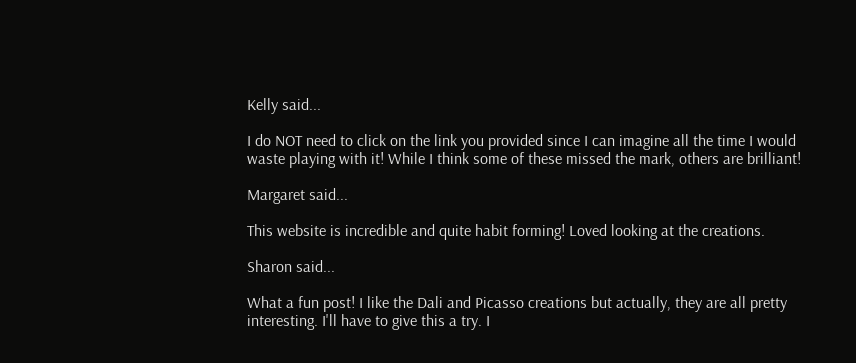Kelly said...

I do NOT need to click on the link you provided since I can imagine all the time I would waste playing with it! While I think some of these missed the mark, others are brilliant!

Margaret said...

This website is incredible and quite habit forming! Loved looking at the creations.

Sharon said...

What a fun post! I like the Dali and Picasso creations but actually, they are all pretty interesting. I'll have to give this a try. I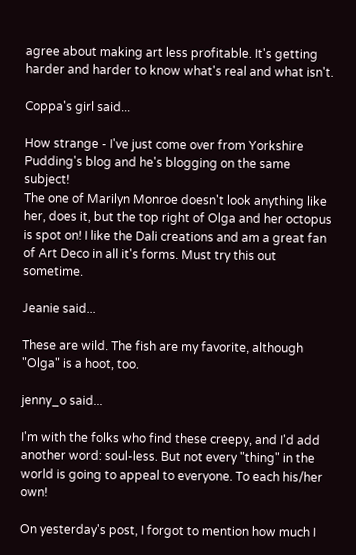agree about making art less profitable. It's getting harder and harder to know what's real and what isn't.

Coppa's girl said...

How strange - I've just come over from Yorkshire Pudding's blog and he's blogging on the same subject!
The one of Marilyn Monroe doesn't look anything like her, does it, but the top right of Olga and her octopus is spot on! I like the Dali creations and am a great fan of Art Deco in all it's forms. Must try this out sometime.

Jeanie said...

These are wild. The fish are my favorite, although "Olga" is a hoot, too.

jenny_o said...

I'm with the folks who find these creepy, and I'd add another word: soul-less. But not every "thing" in the world is going to appeal to everyone. To each his/her own!

On yesterday's post, I forgot to mention how much I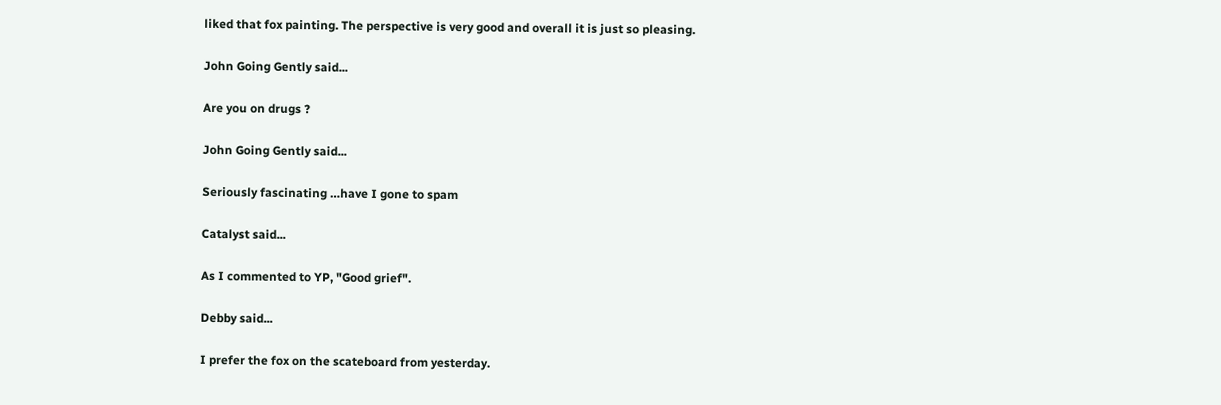liked that fox painting. The perspective is very good and overall it is just so pleasing.

John Going Gently said...

Are you on drugs ?

John Going Gently said...

Seriously fascinating …have I gone to spam

Catalyst said...

As I commented to YP, "Good grief".

Debby said...

I prefer the fox on the scateboard from yesterday.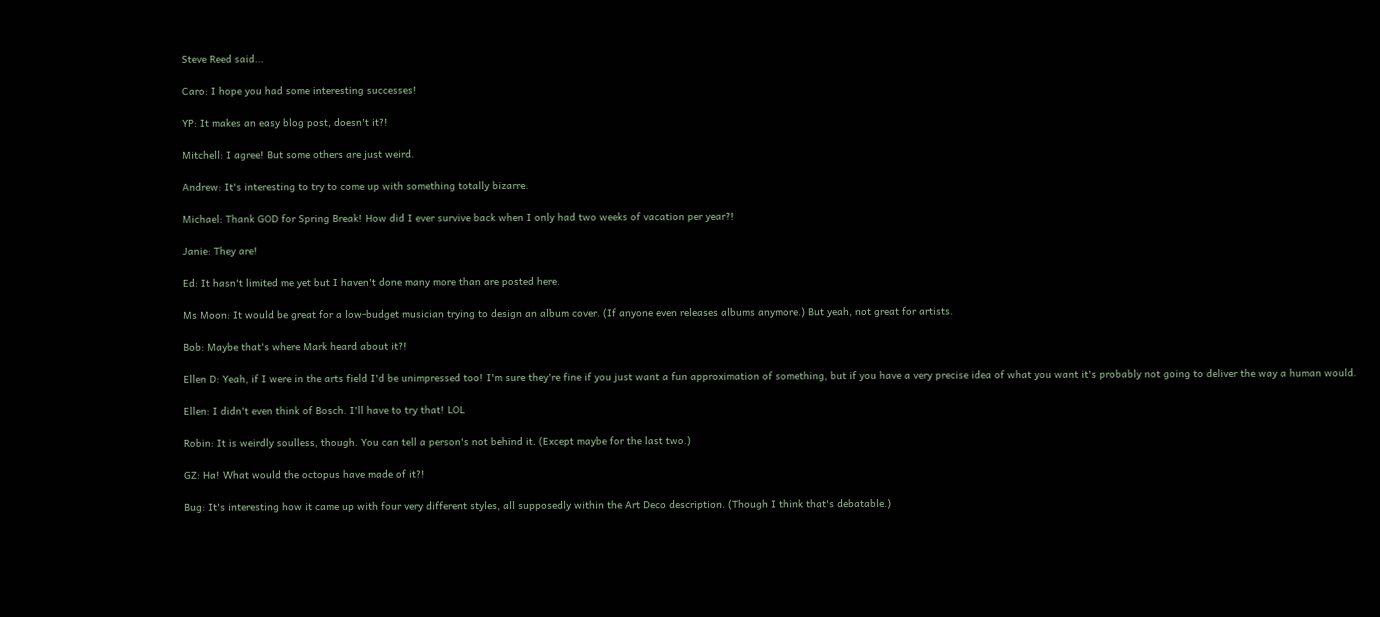Steve Reed said...

Caro: I hope you had some interesting successes!

YP: It makes an easy blog post, doesn't it?!

Mitchell: I agree! But some others are just weird.

Andrew: It's interesting to try to come up with something totally bizarre.

Michael: Thank GOD for Spring Break! How did I ever survive back when I only had two weeks of vacation per year?!

Janie: They are!

Ed: It hasn't limited me yet but I haven't done many more than are posted here.

Ms Moon: It would be great for a low-budget musician trying to design an album cover. (If anyone even releases albums anymore.) But yeah, not great for artists.

Bob: Maybe that's where Mark heard about it?!

Ellen D: Yeah, if I were in the arts field I'd be unimpressed too! I'm sure they're fine if you just want a fun approximation of something, but if you have a very precise idea of what you want it's probably not going to deliver the way a human would.

Ellen: I didn't even think of Bosch. I'll have to try that! LOL

Robin: It is weirdly soulless, though. You can tell a person's not behind it. (Except maybe for the last two.)

GZ: Ha! What would the octopus have made of it?!

Bug: It's interesting how it came up with four very different styles, all supposedly within the Art Deco description. (Though I think that's debatable.)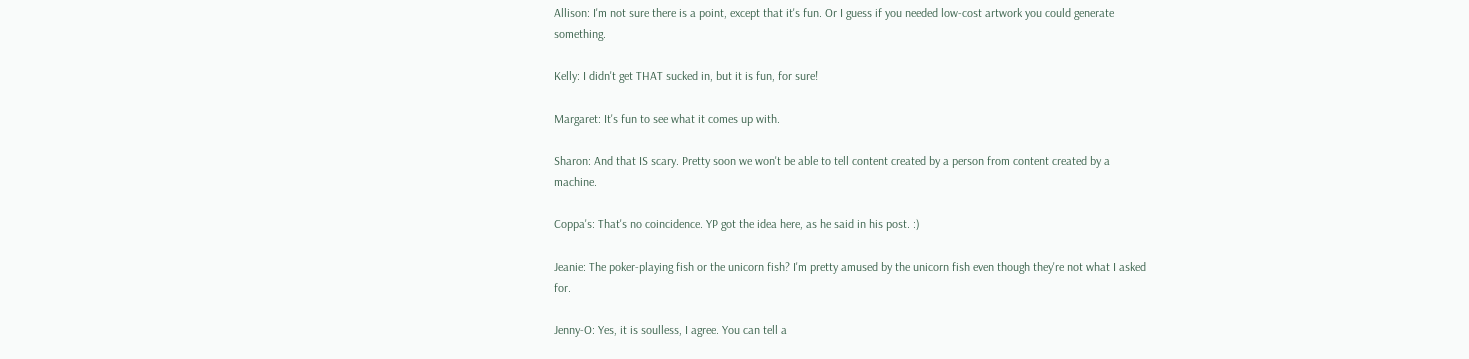Allison: I'm not sure there is a point, except that it's fun. Or I guess if you needed low-cost artwork you could generate something.

Kelly: I didn't get THAT sucked in, but it is fun, for sure!

Margaret: It's fun to see what it comes up with.

Sharon: And that IS scary. Pretty soon we won't be able to tell content created by a person from content created by a machine.

Coppa's: That's no coincidence. YP got the idea here, as he said in his post. :)

Jeanie: The poker-playing fish or the unicorn fish? I'm pretty amused by the unicorn fish even though they're not what I asked for.

Jenny-O: Yes, it is soulless, I agree. You can tell a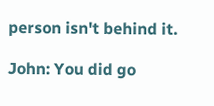person isn't behind it.

John: You did go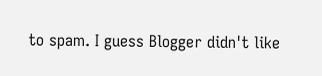to spam. I guess Blogger didn't like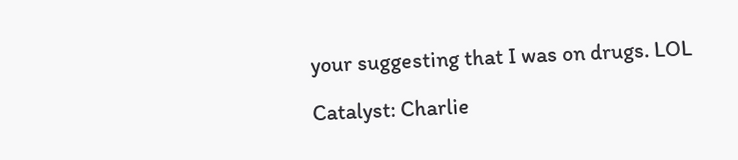your suggesting that I was on drugs. LOL

Catalyst: Charlie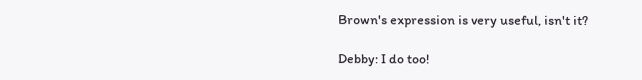Brown's expression is very useful, isn't it?

Debby: I do too!